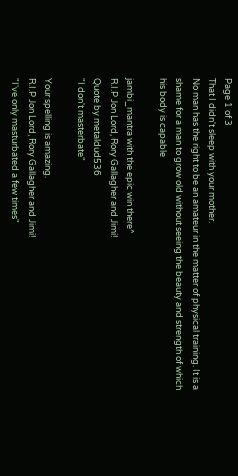Page 1 of 3
That I didn't sleep with your mother.
No man has the right to be an amateur in the matter of physical training. It is a shame for a man to grow old without seeing the beauty and strength of which his body is capable

jambi_mantra with the epic win there^
R.I.P Jon Lord, Rory Gallagher and Jimi!
Quote by metaldud536
"I don't masterbate"

Your spelling is amazing.
R.I.P Jon Lord, Rory Gallagher and Jimi!
"I've only masturbated a few times"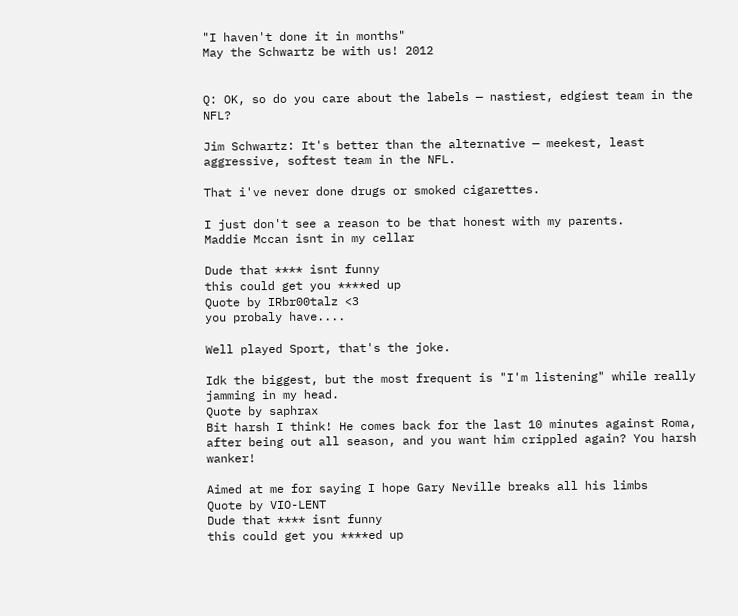"I haven't done it in months"
May the Schwartz be with us! 2012


Q: OK, so do you care about the labels — nastiest, edgiest team in the NFL?

Jim Schwartz: It's better than the alternative — meekest, least aggressive, softest team in the NFL.

That i've never done drugs or smoked cigarettes.

I just don't see a reason to be that honest with my parents.
Maddie Mccan isnt in my cellar

Dude that **** isnt funny
this could get you ****ed up
Quote by IRbr00talz <3
you probaly have....

Well played Sport, that's the joke.

Idk the biggest, but the most frequent is "I'm listening" while really jamming in my head.
Quote by saphrax
Bit harsh I think! He comes back for the last 10 minutes against Roma, after being out all season, and you want him crippled again? You harsh wanker!

Aimed at me for saying I hope Gary Neville breaks all his limbs
Quote by VIO-LENT
Dude that **** isnt funny
this could get you ****ed up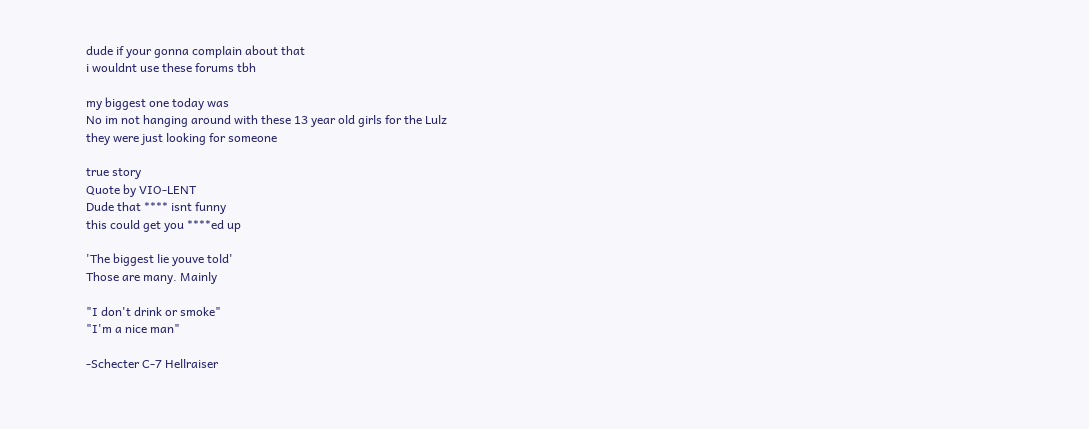dude if your gonna complain about that
i wouldnt use these forums tbh

my biggest one today was
No im not hanging around with these 13 year old girls for the Lulz
they were just looking for someone

true story
Quote by VIO-LENT
Dude that **** isnt funny
this could get you ****ed up

'The biggest lie youve told'
Those are many. Mainly

"I don't drink or smoke"
"I'm a nice man"

-Schecter C-7 Hellraiser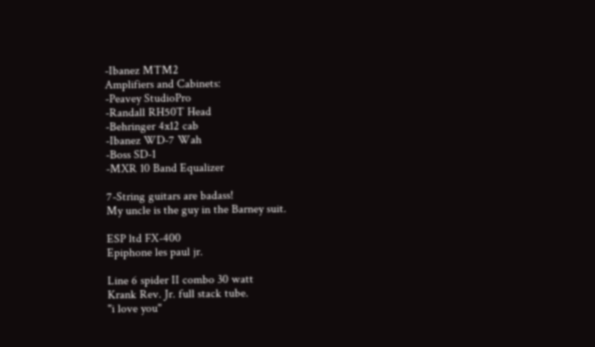-Ibanez MTM2
Amplifiers and Cabinets:
-Peavey StudioPro
-Randall RH50T Head
-Behringer 4x12 cab
-Ibanez WD-7 Wah
-Boss SD-1
-MXR 10 Band Equalizer

7-String guitars are badass!
My uncle is the guy in the Barney suit.

ESP ltd FX-400
Epiphone les paul jr.

Line 6 spider II combo 30 watt
Krank Rev. Jr. full stack tube.
"i love you"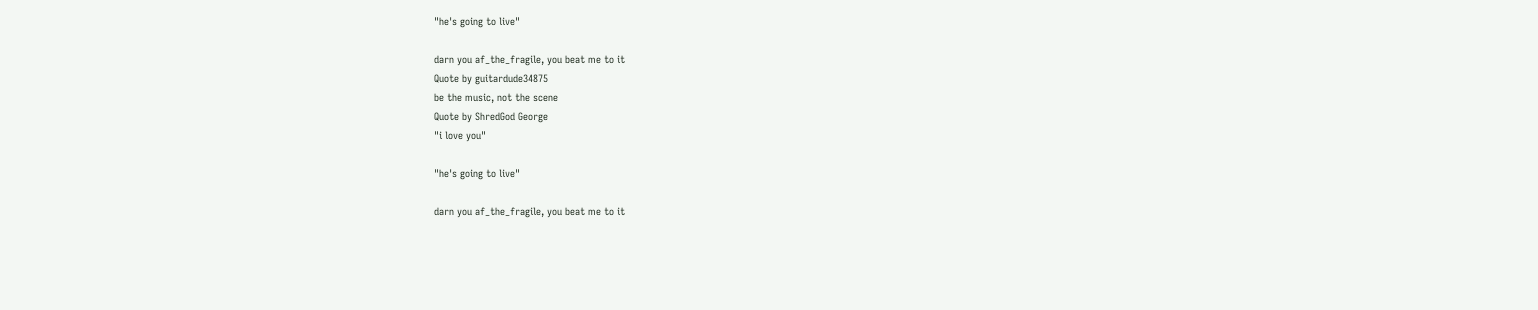"he's going to live"

darn you af_the_fragile, you beat me to it
Quote by guitardude34875
be the music, not the scene
Quote by ShredGod George
"i love you"

"he's going to live"

darn you af_the_fragile, you beat me to it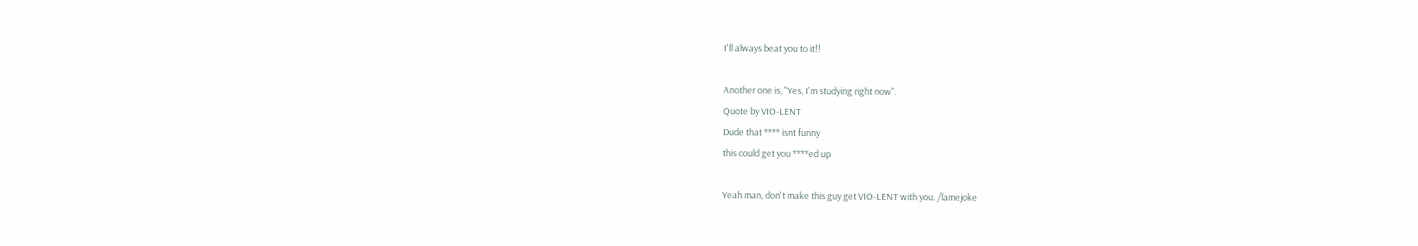I'll always beat you to it!!

Another one is, "Yes, I'm studying right now".
Quote by VIO-LENT
Dude that **** isnt funny
this could get you ****ed up

Yeah man, don't make this guy get VIO-LENT with you. /lamejoke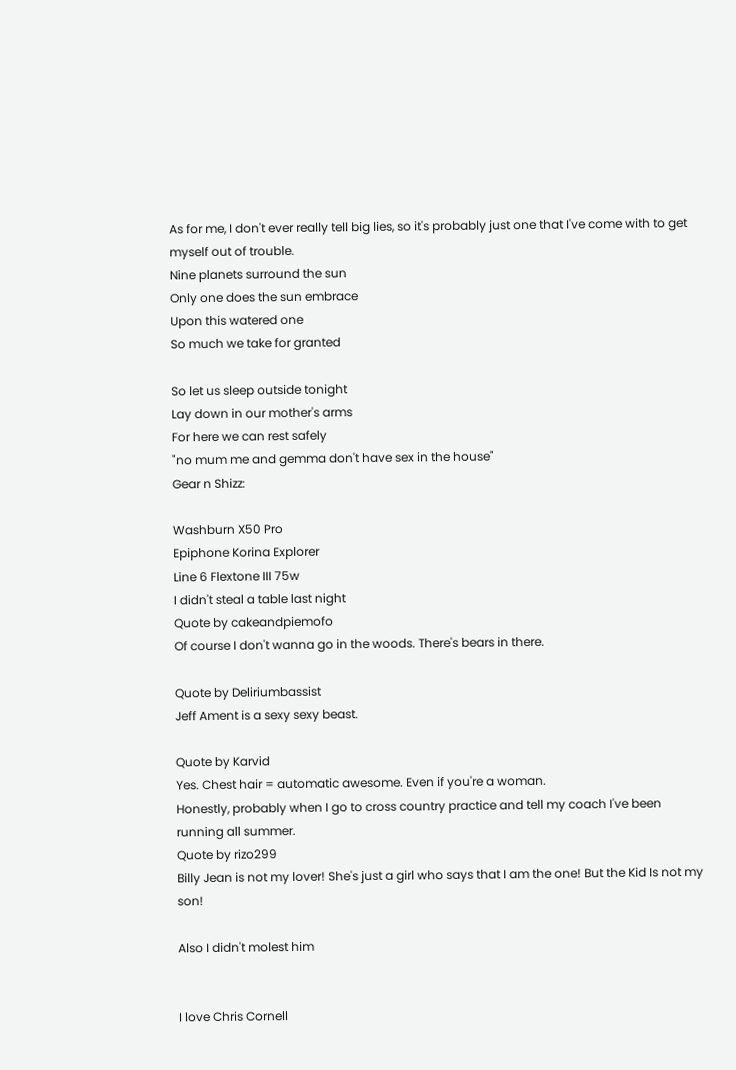As for me, I don't ever really tell big lies, so it's probably just one that I've come with to get myself out of trouble.
Nine planets surround the sun
Only one does the sun embrace
Upon this watered one
So much we take for granted

So let us sleep outside tonight
Lay down in our mother's arms
For here we can rest safely
"no mum me and gemma don't have sex in the house"
Gear n Shizz:

Washburn X50 Pro
Epiphone Korina Explorer
Line 6 Flextone III 75w
I didn't steal a table last night
Quote by cakeandpiemofo
Of course I don't wanna go in the woods. There's bears in there.

Quote by Deliriumbassist
Jeff Ament is a sexy sexy beast.

Quote by Karvid
Yes. Chest hair = automatic awesome. Even if you're a woman.
Honestly, probably when I go to cross country practice and tell my coach I've been running all summer.
Quote by rizo299
Billy Jean is not my lover! She's just a girl who says that I am the one! But the Kid Is not my son!

Also I didn't molest him


I love Chris Cornell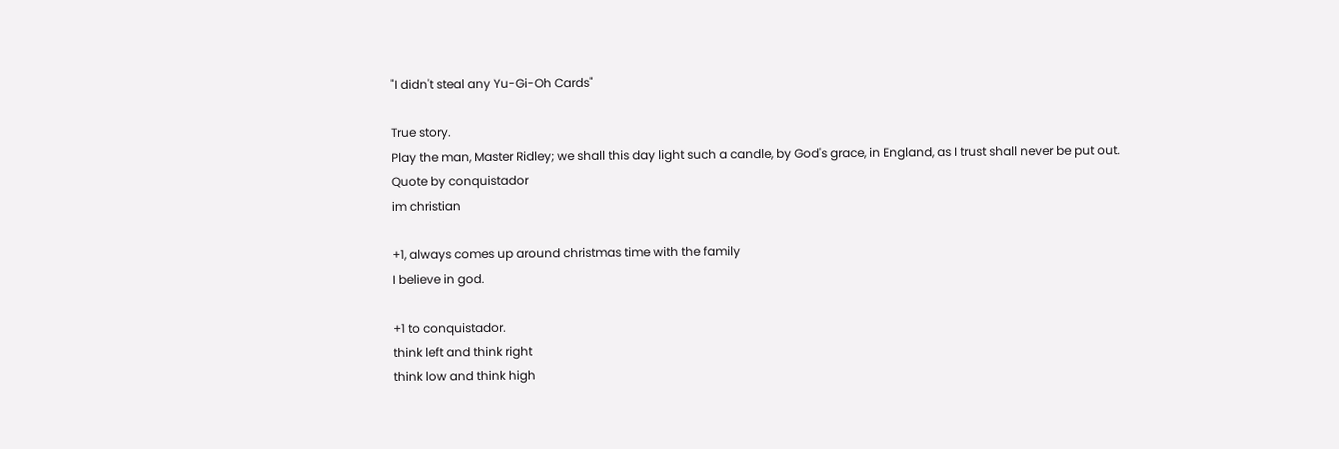"I didn't steal any Yu-Gi-Oh Cards"

True story.
Play the man, Master Ridley; we shall this day light such a candle, by God's grace, in England, as I trust shall never be put out.
Quote by conquistador
im christian

+1, always comes up around christmas time with the family
I believe in god.

+1 to conquistador.
think left and think right
think low and think high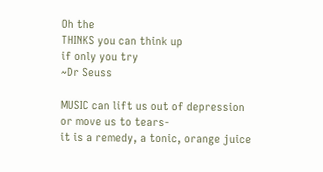Oh the
THINKS you can think up
if only you try
~Dr Seuss

MUSIC can lift us out of depression
or move us to tears-
it is a remedy, a tonic, orange juice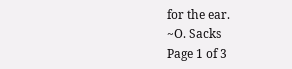for the ear.
~O. Sacks
Page 1 of 3